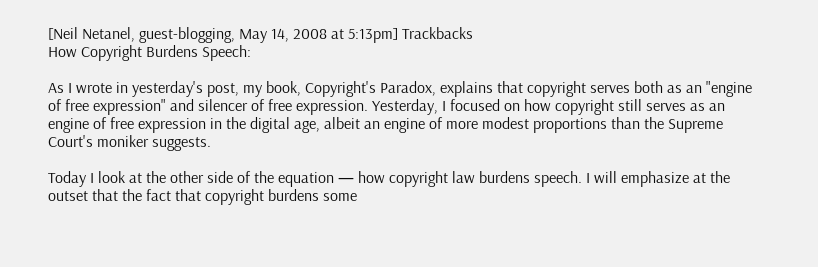[Neil Netanel, guest-blogging, May 14, 2008 at 5:13pm] Trackbacks
How Copyright Burdens Speech:

As I wrote in yesterday's post, my book, Copyright's Paradox, explains that copyright serves both as an "engine of free expression" and silencer of free expression. Yesterday, I focused on how copyright still serves as an engine of free expression in the digital age, albeit an engine of more modest proportions than the Supreme Court's moniker suggests.

Today I look at the other side of the equation — how copyright law burdens speech. I will emphasize at the outset that the fact that copyright burdens some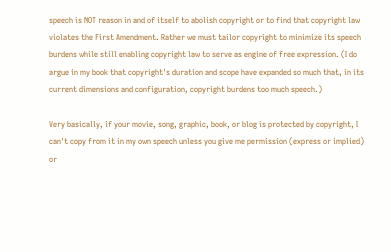speech is NOT reason in and of itself to abolish copyright or to find that copyright law violates the First Amendment. Rather we must tailor copyright to minimize its speech burdens while still enabling copyright law to serve as engine of free expression. (I do argue in my book that copyright's duration and scope have expanded so much that, in its current dimensions and configuration, copyright burdens too much speech.)

Very basically, if your movie, song, graphic, book, or blog is protected by copyright, I can't copy from it in my own speech unless you give me permission (express or implied) or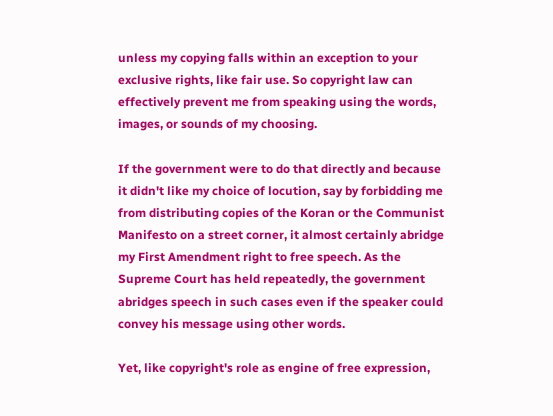unless my copying falls within an exception to your exclusive rights, like fair use. So copyright law can effectively prevent me from speaking using the words, images, or sounds of my choosing.

If the government were to do that directly and because it didn't like my choice of locution, say by forbidding me from distributing copies of the Koran or the Communist Manifesto on a street corner, it almost certainly abridge my First Amendment right to free speech. As the Supreme Court has held repeatedly, the government abridges speech in such cases even if the speaker could convey his message using other words.

Yet, like copyright's role as engine of free expression,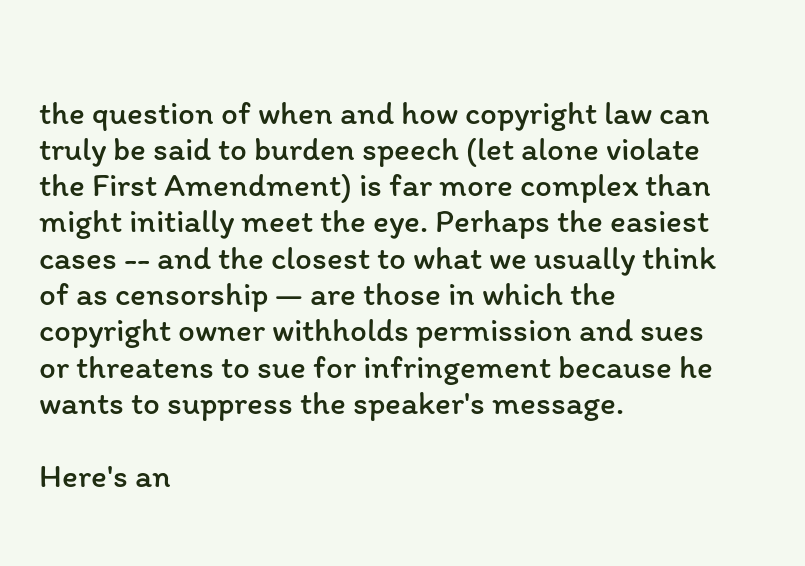the question of when and how copyright law can truly be said to burden speech (let alone violate the First Amendment) is far more complex than might initially meet the eye. Perhaps the easiest cases -- and the closest to what we usually think of as censorship — are those in which the copyright owner withholds permission and sues or threatens to sue for infringement because he wants to suppress the speaker's message.

Here's an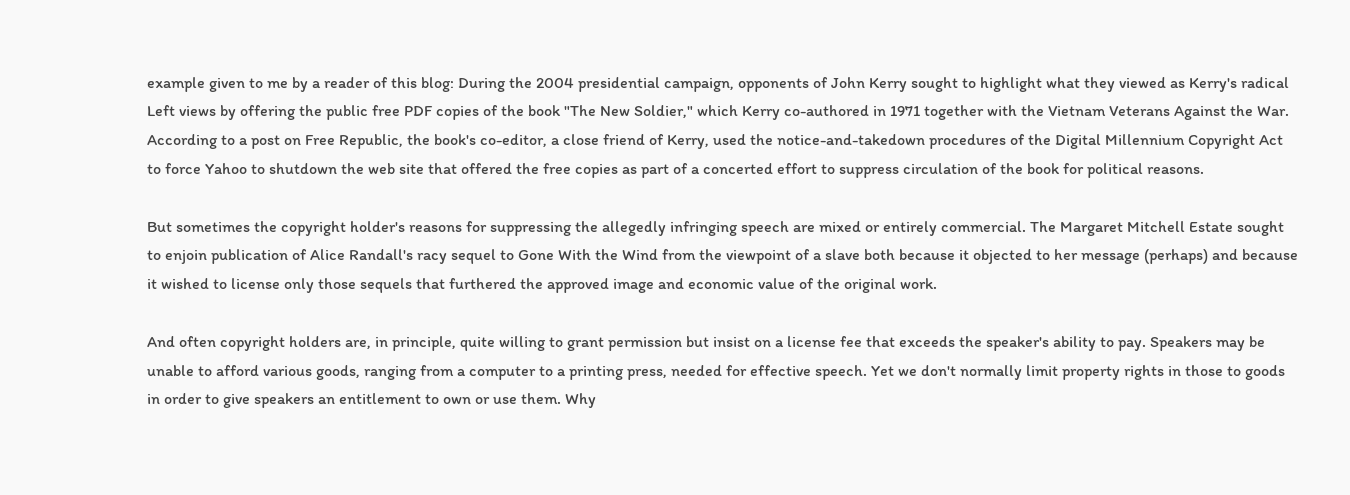example given to me by a reader of this blog: During the 2004 presidential campaign, opponents of John Kerry sought to highlight what they viewed as Kerry's radical Left views by offering the public free PDF copies of the book "The New Soldier," which Kerry co-authored in 1971 together with the Vietnam Veterans Against the War. According to a post on Free Republic, the book's co-editor, a close friend of Kerry, used the notice-and-takedown procedures of the Digital Millennium Copyright Act to force Yahoo to shutdown the web site that offered the free copies as part of a concerted effort to suppress circulation of the book for political reasons.

But sometimes the copyright holder's reasons for suppressing the allegedly infringing speech are mixed or entirely commercial. The Margaret Mitchell Estate sought to enjoin publication of Alice Randall's racy sequel to Gone With the Wind from the viewpoint of a slave both because it objected to her message (perhaps) and because it wished to license only those sequels that furthered the approved image and economic value of the original work.

And often copyright holders are, in principle, quite willing to grant permission but insist on a license fee that exceeds the speaker's ability to pay. Speakers may be unable to afford various goods, ranging from a computer to a printing press, needed for effective speech. Yet we don't normally limit property rights in those to goods in order to give speakers an entitlement to own or use them. Why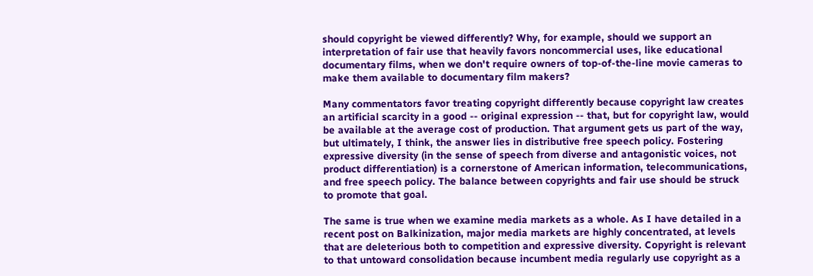should copyright be viewed differently? Why, for example, should we support an interpretation of fair use that heavily favors noncommercial uses, like educational documentary films, when we don't require owners of top-of-the-line movie cameras to make them available to documentary film makers?

Many commentators favor treating copyright differently because copyright law creates an artificial scarcity in a good -- original expression -- that, but for copyright law, would be available at the average cost of production. That argument gets us part of the way, but ultimately, I think, the answer lies in distributive free speech policy. Fostering expressive diversity (in the sense of speech from diverse and antagonistic voices, not product differentiation) is a cornerstone of American information, telecommunications, and free speech policy. The balance between copyrights and fair use should be struck to promote that goal.

The same is true when we examine media markets as a whole. As I have detailed in a recent post on Balkinization, major media markets are highly concentrated, at levels that are deleterious both to competition and expressive diversity. Copyright is relevant to that untoward consolidation because incumbent media regularly use copyright as a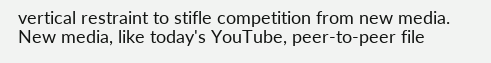vertical restraint to stifle competition from new media. New media, like today's YouTube, peer-to-peer file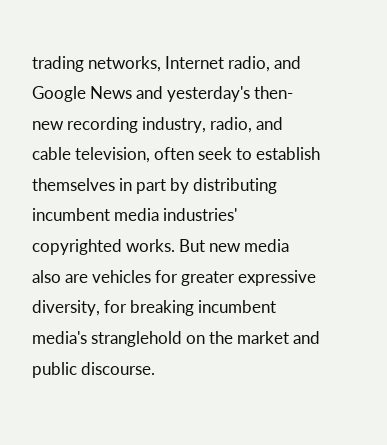trading networks, Internet radio, and Google News and yesterday's then-new recording industry, radio, and cable television, often seek to establish themselves in part by distributing incumbent media industries' copyrighted works. But new media also are vehicles for greater expressive diversity, for breaking incumbent media's stranglehold on the market and public discourse.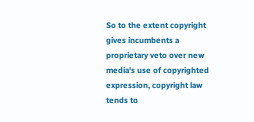So to the extent copyright gives incumbents a proprietary veto over new media's use of copyrighted expression, copyright law tends to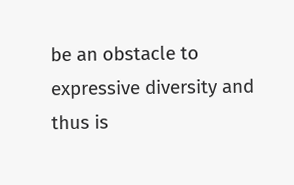be an obstacle to expressive diversity and thus is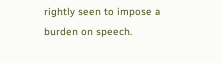rightly seen to impose a burden on speech.